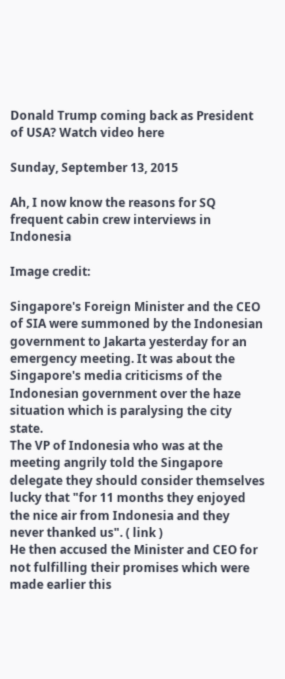Donald Trump coming back as President of USA? Watch video here

Sunday, September 13, 2015

Ah, I now know the reasons for SQ frequent cabin crew interviews in Indonesia

Image credit:

Singapore's Foreign Minister and the CEO of SIA were summoned by the Indonesian government to Jakarta yesterday for an emergency meeting. It was about the Singapore's media criticisms of the Indonesian government over the haze situation which is paralysing the city state.
The VP of Indonesia who was at the meeting angrily told the Singapore delegate they should consider themselves lucky that "for 11 months they enjoyed the nice air from Indonesia and they never thanked us". ( link )
He then accused the Minister and CEO for not fulfilling their promises which were made earlier this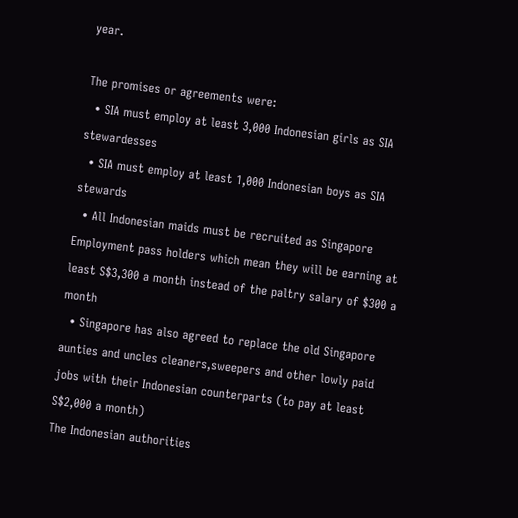year.

The promises or agreements were:
  • SIA must employ at least 3,000 Indonesian girls as SIA stewardesses
  • SIA must employ at least 1,000 Indonesian boys as SIA stewards
  • All Indonesian maids must be recruited as Singapore Employment pass holders which mean they will be earning at least S$3,300 a month instead of the paltry salary of $300 a month
  • Singapore has also agreed to replace the old Singapore aunties and uncles cleaners,sweepers and other lowly paid jobs with their Indonesian counterparts (to pay at least S$2,000 a month)
The Indonesian authorities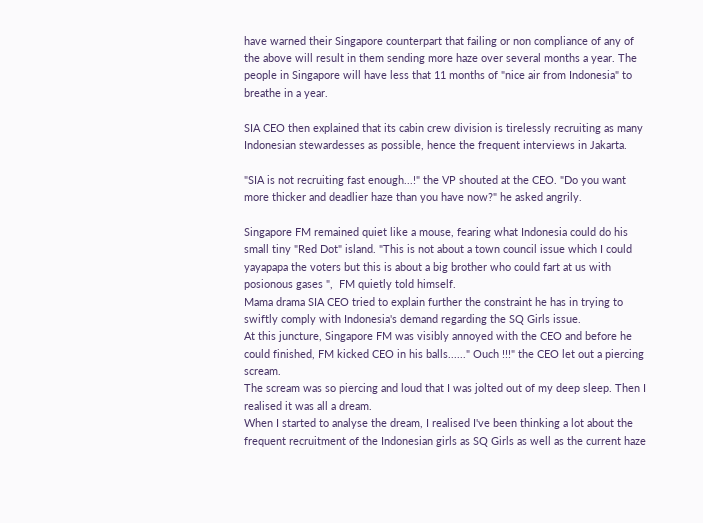have warned their Singapore counterpart that failing or non compliance of any of the above will result in them sending more haze over several months a year. The people in Singapore will have less that 11 months of "nice air from Indonesia" to breathe in a year.

SIA CEO then explained that its cabin crew division is tirelessly recruiting as many Indonesian stewardesses as possible, hence the frequent interviews in Jakarta.

"SIA is not recruiting fast enough...!" the VP shouted at the CEO. "Do you want more thicker and deadlier haze than you have now?" he asked angrily.

Singapore FM remained quiet like a mouse, fearing what Indonesia could do his small tiny "Red Dot" island. "This is not about a town council issue which I could yayapapa the voters but this is about a big brother who could fart at us with posionous gases ",  FM quietly told himself.
Mama drama SIA CEO tried to explain further the constraint he has in trying to swiftly comply with Indonesia's demand regarding the SQ Girls issue.
At this juncture, Singapore FM was visibly annoyed with the CEO and before he could finished, FM kicked CEO in his balls......" Ouch !!!" the CEO let out a piercing scream.
The scream was so piercing and loud that I was jolted out of my deep sleep. Then I realised it was all a dream.
When I started to analyse the dream, I realised I've been thinking a lot about the frequent recruitment of the Indonesian girls as SQ Girls as well as the current haze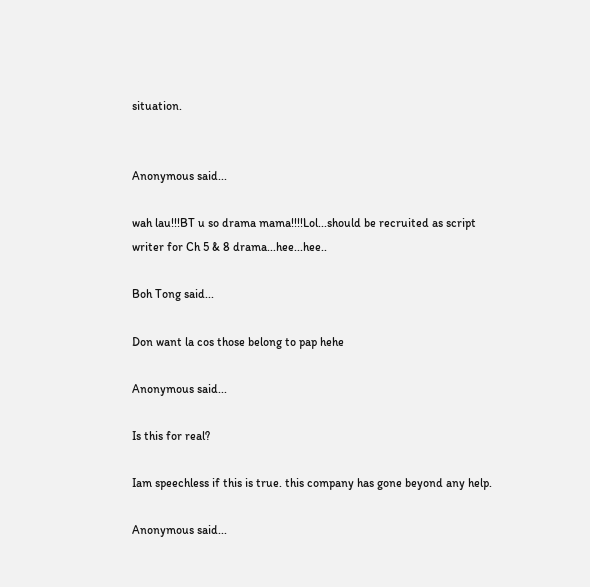situation.


Anonymous said...

wah lau!!!BT u so drama mama!!!!Lol...should be recruited as script writer for Ch 5 & 8 drama...hee...hee..

Boh Tong said...

Don want la cos those belong to pap hehe

Anonymous said...

Is this for real?

Iam speechless if this is true. this company has gone beyond any help.

Anonymous said...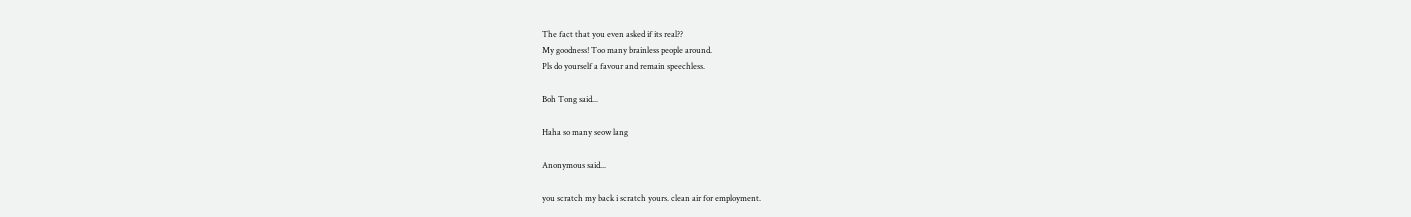The fact that you even asked if its real??
My goodness! Too many brainless people around.
Pls do yourself a favour and remain speechless.

Boh Tong said...

Haha so many seow lang

Anonymous said...

you scratch my back i scratch yours. clean air for employment.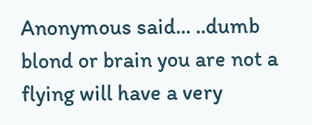Anonymous said... ..dumb blond or brain you are not a flying will have a very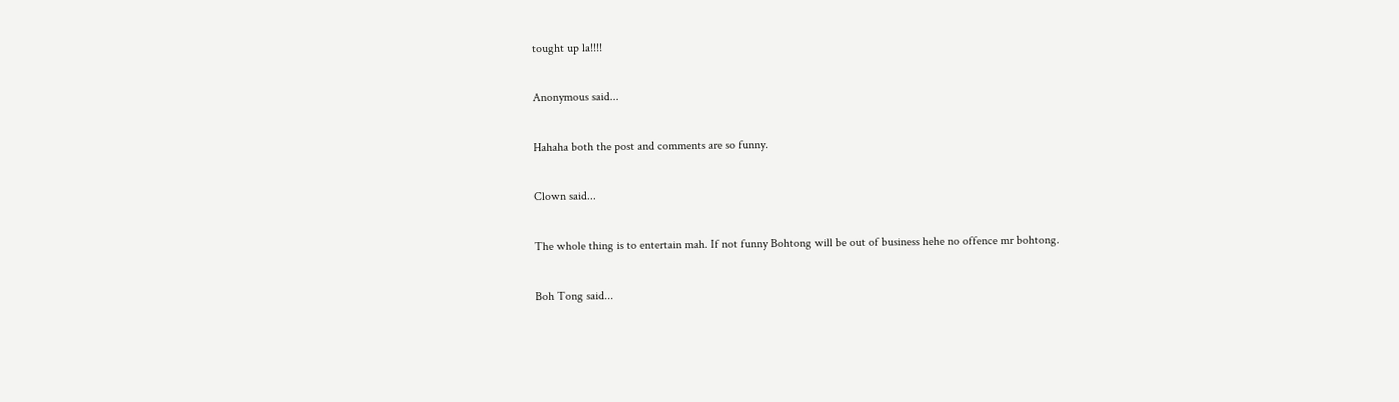tought up la!!!!

Anonymous said...

Hahaha both the post and comments are so funny.

Clown said...

The whole thing is to entertain mah. If not funny Bohtong will be out of business hehe no offence mr bohtong.

Boh Tong said...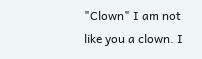"Clown" I am not like you a clown. I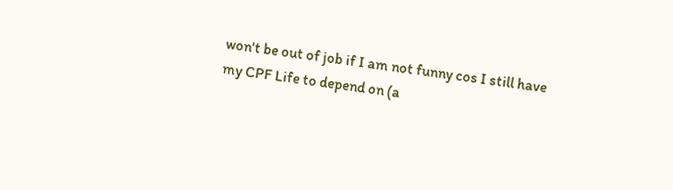won't be out of job if I am not funny cos I still have my CPF Life to depend on (a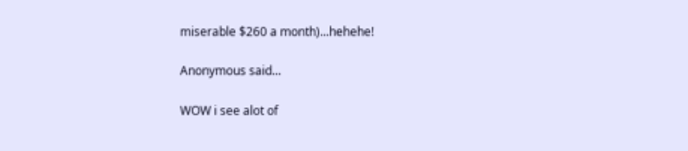miserable $260 a month)...hehehe!

Anonymous said...

WOW i see alot of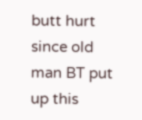butt hurt since old man BT put up this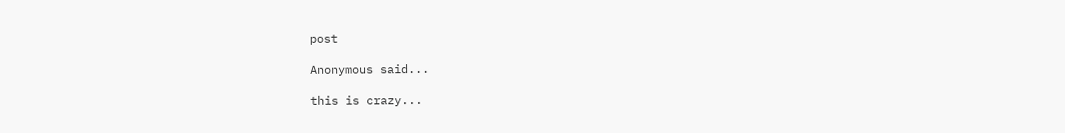post

Anonymous said...

this is crazy...